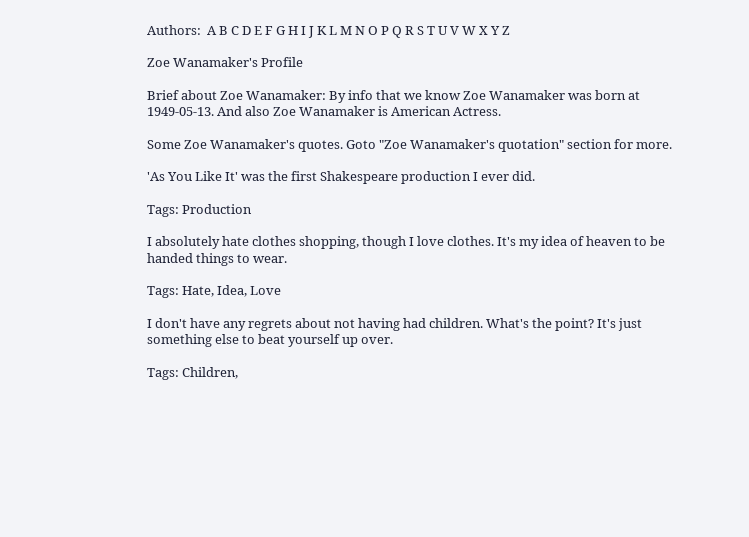Authors:  A B C D E F G H I J K L M N O P Q R S T U V W X Y Z

Zoe Wanamaker's Profile

Brief about Zoe Wanamaker: By info that we know Zoe Wanamaker was born at 1949-05-13. And also Zoe Wanamaker is American Actress.

Some Zoe Wanamaker's quotes. Goto "Zoe Wanamaker's quotation" section for more.

'As You Like It' was the first Shakespeare production I ever did.

Tags: Production

I absolutely hate clothes shopping, though I love clothes. It's my idea of heaven to be handed things to wear.

Tags: Hate, Idea, Love

I don't have any regrets about not having had children. What's the point? It's just something else to beat yourself up over.

Tags: Children,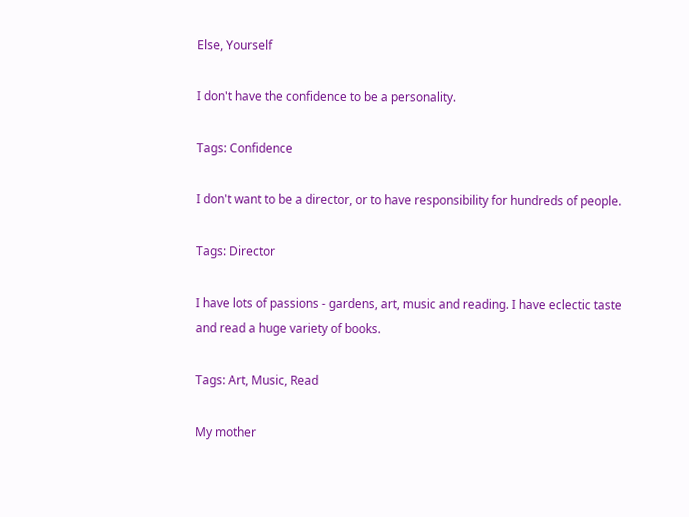Else, Yourself

I don't have the confidence to be a personality.

Tags: Confidence

I don't want to be a director, or to have responsibility for hundreds of people.

Tags: Director

I have lots of passions - gardens, art, music and reading. I have eclectic taste and read a huge variety of books.

Tags: Art, Music, Read

My mother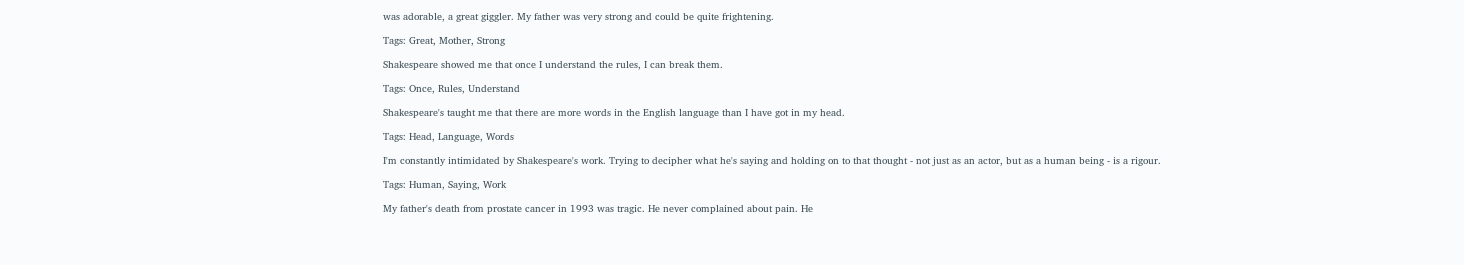was adorable, a great giggler. My father was very strong and could be quite frightening.

Tags: Great, Mother, Strong

Shakespeare showed me that once I understand the rules, I can break them.

Tags: Once, Rules, Understand

Shakespeare's taught me that there are more words in the English language than I have got in my head.

Tags: Head, Language, Words

I'm constantly intimidated by Shakespeare's work. Trying to decipher what he's saying and holding on to that thought - not just as an actor, but as a human being - is a rigour.

Tags: Human, Saying, Work

My father's death from prostate cancer in 1993 was tragic. He never complained about pain. He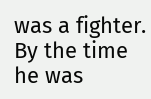was a fighter. By the time he was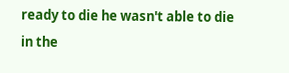ready to die he wasn't able to die in the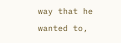way that he wanted to,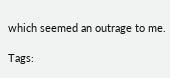which seemed an outrage to me.

Tags: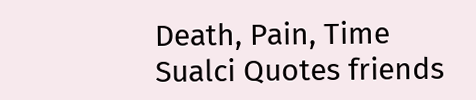Death, Pain, Time
Sualci Quotes friends